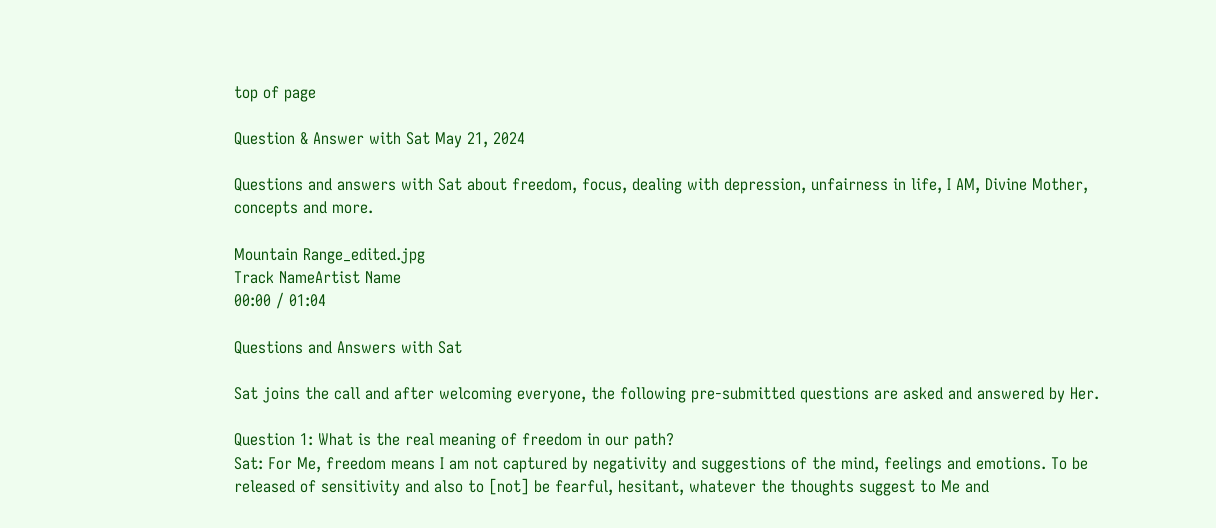top of page

Question & Answer with Sat May 21, 2024

Questions and answers with Sat about freedom, focus, dealing with depression, unfairness in life, I AM, Divine Mother, concepts and more.

Mountain Range_edited.jpg
Track NameArtist Name
00:00 / 01:04

Questions and Answers with Sat

Sat joins the call and after welcoming everyone, the following pre-submitted questions are asked and answered by Her.

Question 1: What is the real meaning of freedom in our path?
Sat: For Me, freedom means I am not captured by negativity and suggestions of the mind, feelings and emotions. To be released of sensitivity and also to [not] be fearful, hesitant, whatever the thoughts suggest to Me and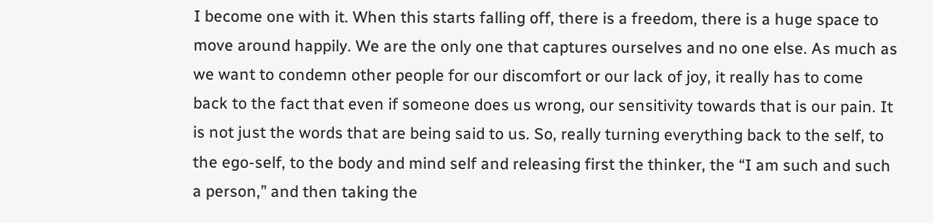I become one with it. When this starts falling off, there is a freedom, there is a huge space to move around happily. We are the only one that captures ourselves and no one else. As much as we want to condemn other people for our discomfort or our lack of joy, it really has to come back to the fact that even if someone does us wrong, our sensitivity towards that is our pain. It is not just the words that are being said to us. So, really turning everything back to the self, to the ego-self, to the body and mind self and releasing first the thinker, the “I am such and such a person,” and then taking the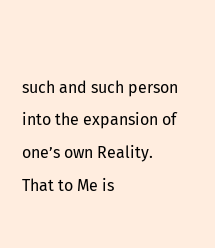such and such person into the expansion of one’s own Reality.
That to Me is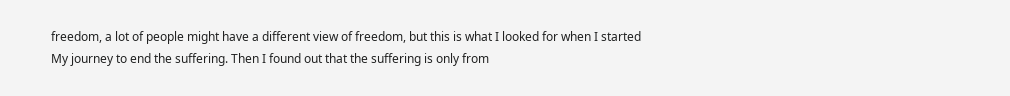freedom, a lot of people might have a different view of freedom, but this is what I looked for when I started My journey to end the suffering. Then I found out that the suffering is only from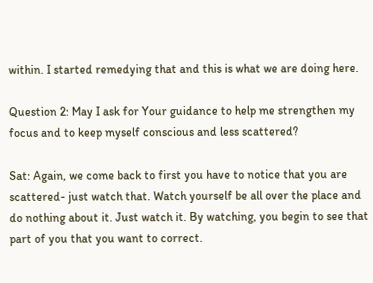within. I started remedying that and this is what we are doing here.

Question 2: May I ask for Your guidance to help me strengthen my focus and to keep myself conscious and less scattered?

Sat: Again, we come back to first you have to notice that you are scattered- just watch that. Watch yourself be all over the place and do nothing about it. Just watch it. By watching, you begin to see that part of you that you want to correct.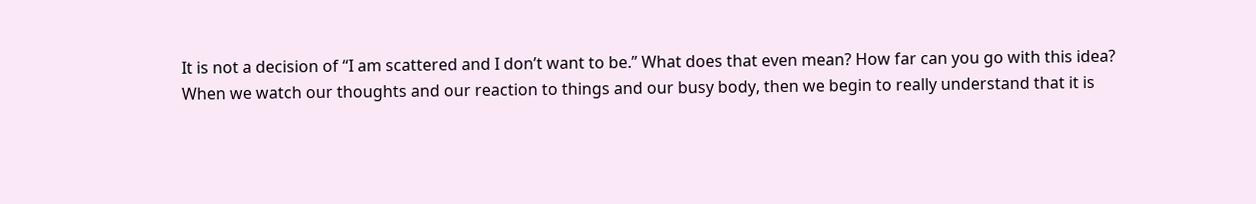It is not a decision of “I am scattered and I don’t want to be.” What does that even mean? How far can you go with this idea?
When we watch our thoughts and our reaction to things and our busy body, then we begin to really understand that it is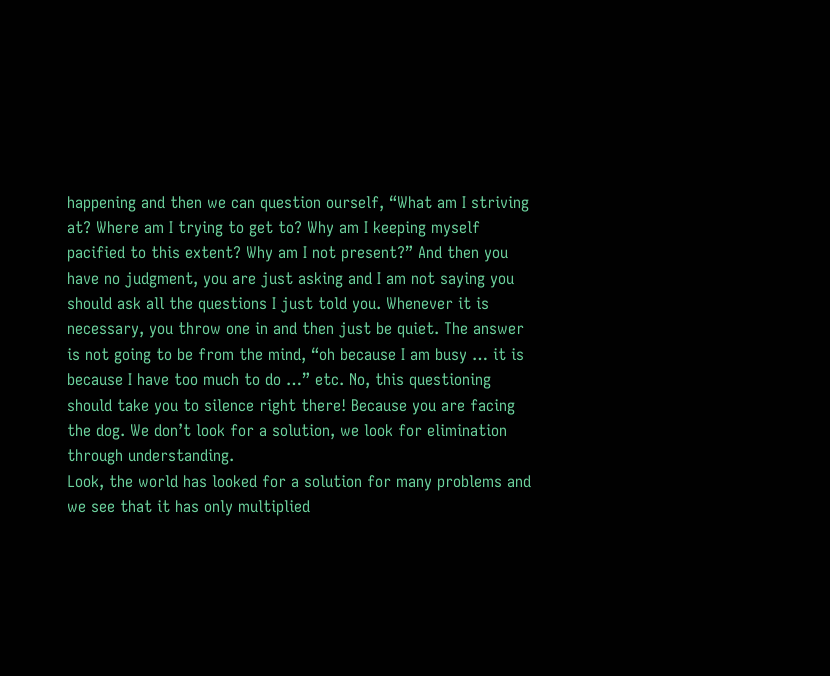happening and then we can question ourself, “What am I striving at? Where am I trying to get to? Why am I keeping myself pacified to this extent? Why am I not present?” And then you have no judgment, you are just asking and I am not saying you should ask all the questions I just told you. Whenever it is necessary, you throw one in and then just be quiet. The answer is not going to be from the mind, “oh because I am busy … it is because I have too much to do …” etc. No, this questioning should take you to silence right there! Because you are facing the dog. We don’t look for a solution, we look for elimination through understanding.
Look, the world has looked for a solution for many problems and we see that it has only multiplied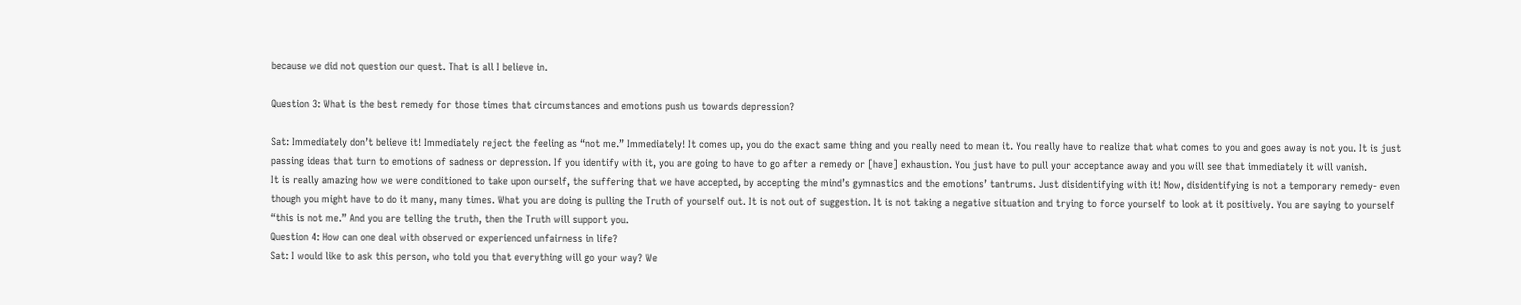because we did not question our quest. That is all I believe in.

Question 3: What is the best remedy for those times that circumstances and emotions push us towards depression?

Sat: Immediately don’t believe it! Immediately reject the feeling as “not me.” Immediately! It comes up, you do the exact same thing and you really need to mean it. You really have to realize that what comes to you and goes away is not you. It is just passing ideas that turn to emotions of sadness or depression. If you identify with it, you are going to have to go after a remedy or [have] exhaustion. You just have to pull your acceptance away and you will see that immediately it will vanish.
It is really amazing how we were conditioned to take upon ourself, the suffering that we have accepted, by accepting the mind’s gymnastics and the emotions’ tantrums. Just disidentifying with it! Now, disidentifying is not a temporary remedy- even though you might have to do it many, many times. What you are doing is pulling the Truth of yourself out. It is not out of suggestion. It is not taking a negative situation and trying to force yourself to look at it positively. You are saying to yourself “this is not me.” And you are telling the truth, then the Truth will support you.
Question 4: How can one deal with observed or experienced unfairness in life?
Sat: I would like to ask this person, who told you that everything will go your way? We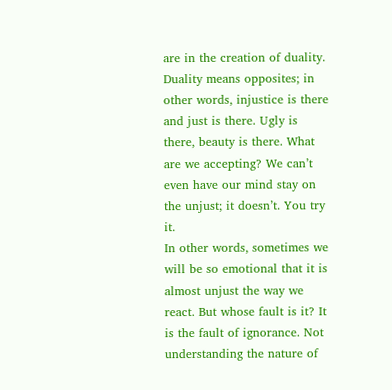are in the creation of duality. Duality means opposites; in other words, injustice is there and just is there. Ugly is there, beauty is there. What are we accepting? We can’t even have our mind stay on the unjust; it doesn’t. You try it.
In other words, sometimes we will be so emotional that it is almost unjust the way we react. But whose fault is it? It is the fault of ignorance. Not understanding the nature of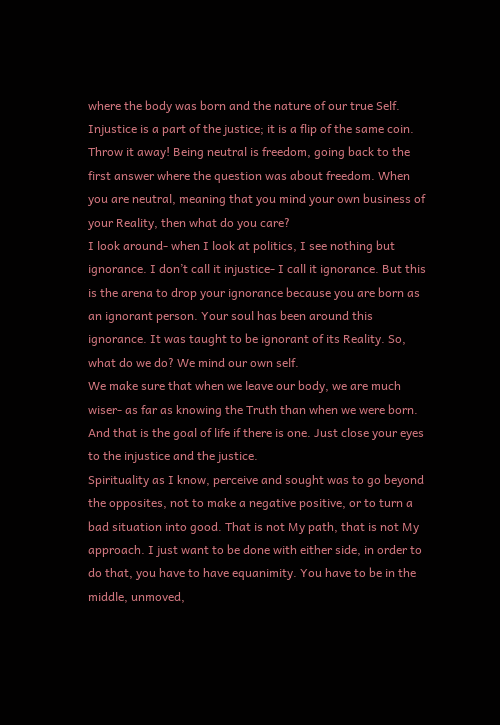where the body was born and the nature of our true Self. Injustice is a part of the justice; it is a flip of the same coin. Throw it away! Being neutral is freedom, going back to the first answer where the question was about freedom. When you are neutral, meaning that you mind your own business of your Reality, then what do you care?
I look around- when I look at politics, I see nothing but ignorance. I don’t call it injustice- I call it ignorance. But this is the arena to drop your ignorance because you are born as an ignorant person. Your soul has been around this ignorance. It was taught to be ignorant of its Reality. So, what do we do? We mind our own self.
We make sure that when we leave our body, we are much wiser- as far as knowing the Truth than when we were born. And that is the goal of life if there is one. Just close your eyes to the injustice and the justice.
Spirituality as I know, perceive and sought was to go beyond the opposites, not to make a negative positive, or to turn a bad situation into good. That is not My path, that is not My approach. I just want to be done with either side, in order to do that, you have to have equanimity. You have to be in the middle, unmoved,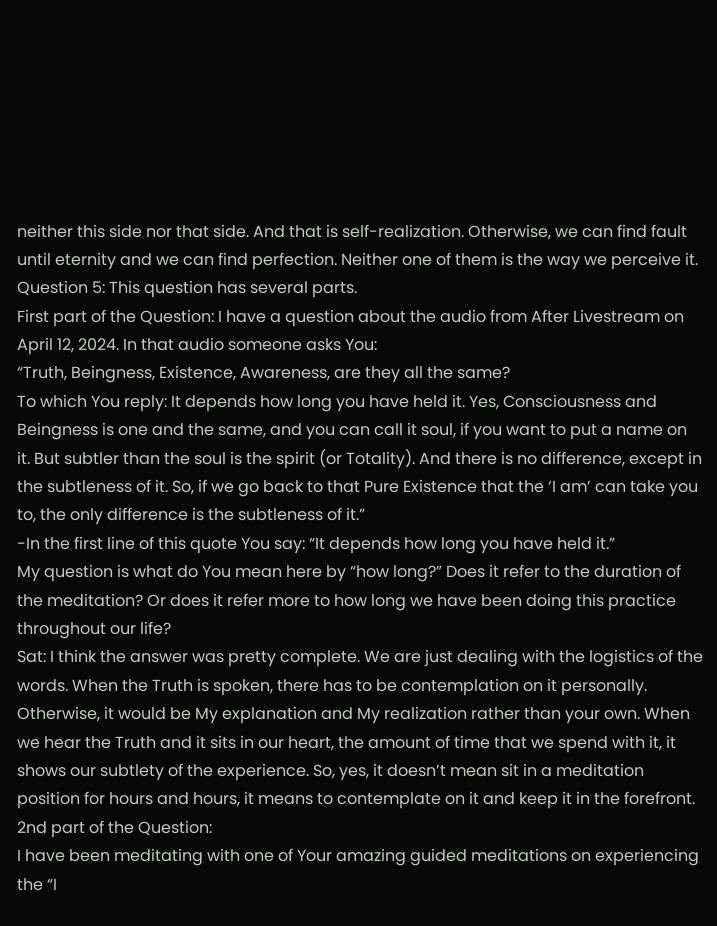neither this side nor that side. And that is self-realization. Otherwise, we can find fault until eternity and we can find perfection. Neither one of them is the way we perceive it.
Question 5: This question has several parts.
First part of the Question: I have a question about the audio from After Livestream on April 12, 2024. In that audio someone asks You:
“Truth, Beingness, Existence, Awareness, are they all the same?
To which You reply: It depends how long you have held it. Yes, Consciousness and Beingness is one and the same, and you can call it soul, if you want to put a name on it. But subtler than the soul is the spirit (or Totality). And there is no difference, except in the subtleness of it. So, if we go back to that Pure Existence that the ‘I am’ can take you to, the only difference is the subtleness of it.”
-In the first line of this quote You say: “It depends how long you have held it.”
My question is what do You mean here by “how long?” Does it refer to the duration of the meditation? Or does it refer more to how long we have been doing this practice throughout our life?
Sat: I think the answer was pretty complete. We are just dealing with the logistics of the words. When the Truth is spoken, there has to be contemplation on it personally. Otherwise, it would be My explanation and My realization rather than your own. When we hear the Truth and it sits in our heart, the amount of time that we spend with it, it shows our subtlety of the experience. So, yes, it doesn’t mean sit in a meditation position for hours and hours, it means to contemplate on it and keep it in the forefront.
2nd part of the Question:
I have been meditating with one of Your amazing guided meditations on experiencing the “I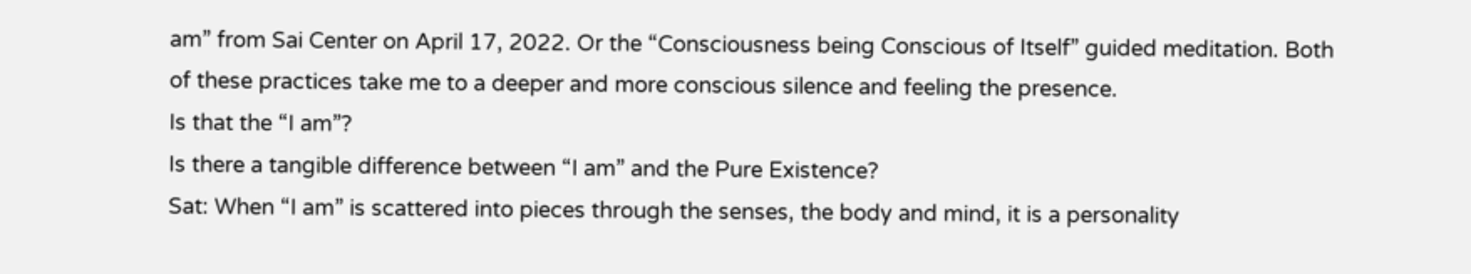am” from Sai Center on April 17, 2022. Or the “Consciousness being Conscious of Itself” guided meditation. Both of these practices take me to a deeper and more conscious silence and feeling the presence.
Is that the “I am”?
Is there a tangible difference between “I am” and the Pure Existence?
Sat: When “I am” is scattered into pieces through the senses, the body and mind, it is a personality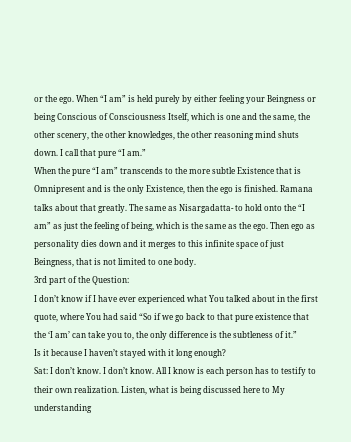or the ego. When “I am” is held purely by either feeling your Beingness or being Conscious of Consciousness Itself, which is one and the same, the other scenery, the other knowledges, the other reasoning mind shuts down. I call that pure “I am.”
When the pure “I am” transcends to the more subtle Existence that is Omnipresent and is the only Existence, then the ego is finished. Ramana talks about that greatly. The same as Nisargadatta- to hold onto the “I am” as just the feeling of being, which is the same as the ego. Then ego as personality dies down and it merges to this infinite space of just Beingness, that is not limited to one body.
3rd part of the Question:
I don’t know if I have ever experienced what You talked about in the first quote, where You had said “So if we go back to that pure existence that the ‘I am’ can take you to, the only difference is the subtleness of it.”
Is it because I haven’t stayed with it long enough?
Sat: I don’t know. I don’t know. All I know is each person has to testify to their own realization. Listen, what is being discussed here to My understanding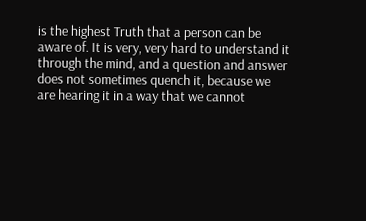is the highest Truth that a person can be aware of. It is very, very hard to understand it through the mind, and a question and answer does not sometimes quench it, because we are hearing it in a way that we cannot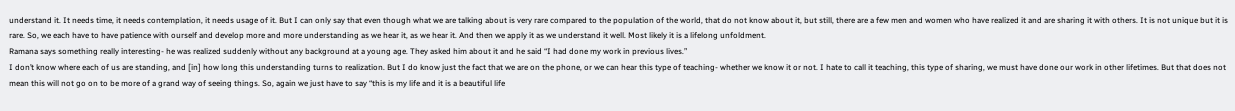understand it. It needs time, it needs contemplation, it needs usage of it. But I can only say that even though what we are talking about is very rare compared to the population of the world, that do not know about it, but still, there are a few men and women who have realized it and are sharing it with others. It is not unique but it is rare. So, we each have to have patience with ourself and develop more and more understanding as we hear it, as we hear it. And then we apply it as we understand it well. Most likely it is a lifelong unfoldment.
Ramana says something really interesting- he was realized suddenly without any background at a young age. They asked him about it and he said “I had done my work in previous lives.”
I don’t know where each of us are standing, and [in] how long this understanding turns to realization. But I do know just the fact that we are on the phone, or we can hear this type of teaching- whether we know it or not. I hate to call it teaching, this type of sharing, we must have done our work in other lifetimes. But that does not mean this will not go on to be more of a grand way of seeing things. So, again we just have to say “this is my life and it is a beautiful life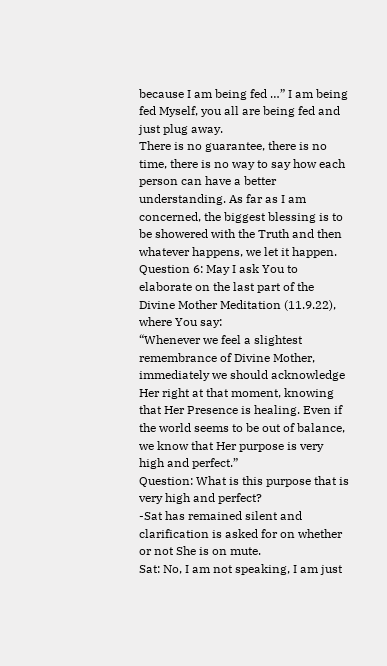because I am being fed …” I am being fed Myself, you all are being fed and just plug away.
There is no guarantee, there is no time, there is no way to say how each person can have a better understanding. As far as I am concerned, the biggest blessing is to be showered with the Truth and then whatever happens, we let it happen.
Question 6: May I ask You to elaborate on the last part of the Divine Mother Meditation (11.9.22), where You say:
“Whenever we feel a slightest remembrance of Divine Mother, immediately we should acknowledge Her right at that moment, knowing that Her Presence is healing. Even if the world seems to be out of balance, we know that Her purpose is very high and perfect.”
Question: What is this purpose that is very high and perfect?
-Sat has remained silent and clarification is asked for on whether or not She is on mute.
Sat: No, I am not speaking, I am just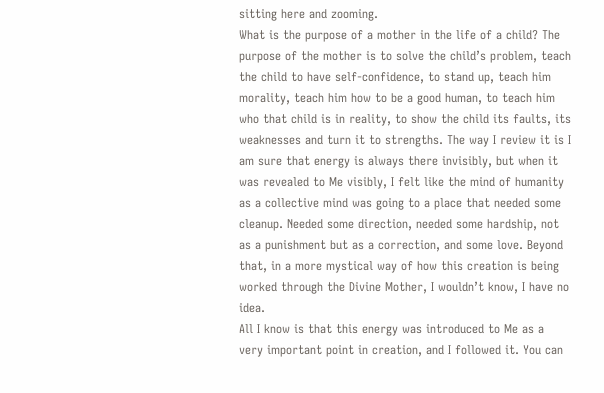sitting here and zooming.
What is the purpose of a mother in the life of a child? The purpose of the mother is to solve the child’s problem, teach the child to have self-confidence, to stand up, teach him morality, teach him how to be a good human, to teach him who that child is in reality, to show the child its faults, its weaknesses and turn it to strengths. The way I review it is I am sure that energy is always there invisibly, but when it was revealed to Me visibly, I felt like the mind of humanity as a collective mind was going to a place that needed some cleanup. Needed some direction, needed some hardship, not as a punishment but as a correction, and some love. Beyond that, in a more mystical way of how this creation is being worked through the Divine Mother, I wouldn’t know, I have no idea.
All I know is that this energy was introduced to Me as a very important point in creation, and I followed it. You can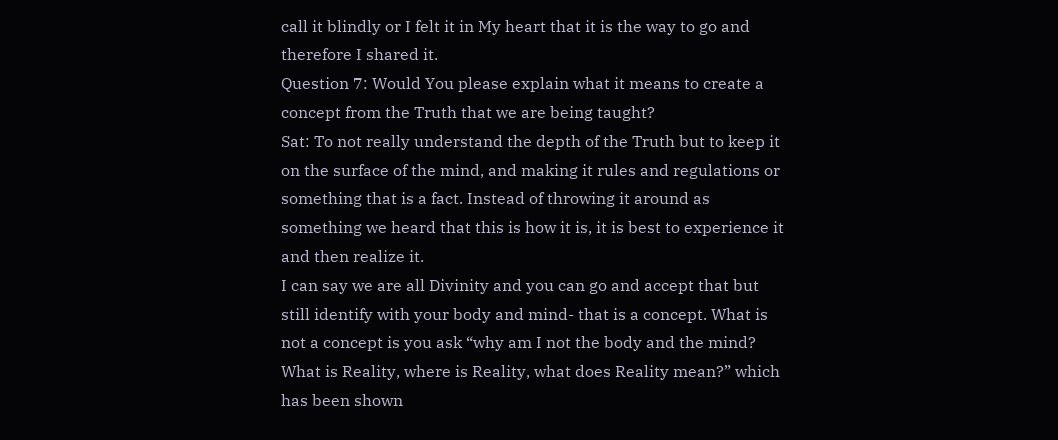call it blindly or I felt it in My heart that it is the way to go and therefore I shared it.
Question 7: Would You please explain what it means to create a concept from the Truth that we are being taught?
Sat: To not really understand the depth of the Truth but to keep it on the surface of the mind, and making it rules and regulations or something that is a fact. Instead of throwing it around as something we heard that this is how it is, it is best to experience it and then realize it.
I can say we are all Divinity and you can go and accept that but still identify with your body and mind- that is a concept. What is not a concept is you ask “why am I not the body and the mind? What is Reality, where is Reality, what does Reality mean?” which has been shown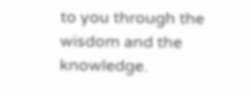to you through the wisdom and the knowledge.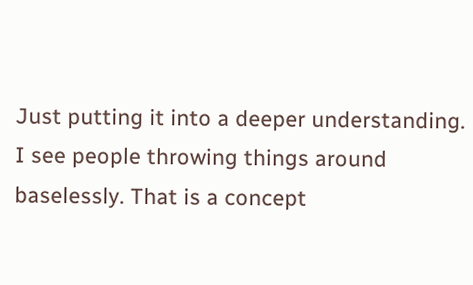Just putting it into a deeper understanding. I see people throwing things around baselessly. That is a concept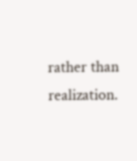rather than realization.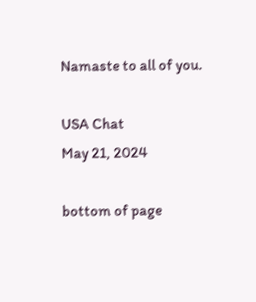Namaste to all of you.

USA Chat
May 21, 2024

bottom of page